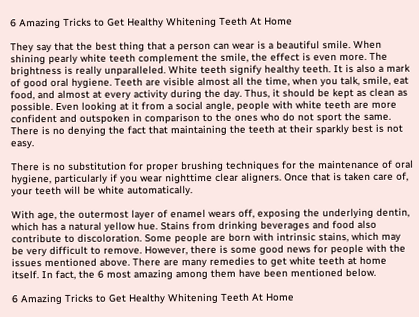6 Amazing Tricks to Get Healthy Whitening Teeth At Home

They say that the best thing that a person can wear is a beautiful smile. When shining pearly white teeth complement the smile, the effect is even more. The brightness is really unparalleled. White teeth signify healthy teeth. It is also a mark of good oral hygiene. Teeth are visible almost all the time, when you talk, smile, eat food, and almost at every activity during the day. Thus, it should be kept as clean as possible. Even looking at it from a social angle, people with white teeth are more confident and outspoken in comparison to the ones who do not sport the same. There is no denying the fact that maintaining the teeth at their sparkly best is not easy.

There is no substitution for proper brushing techniques for the maintenance of oral hygiene, particularly if you wear nighttime clear aligners. Once that is taken care of, your teeth will be white automatically.

With age, the outermost layer of enamel wears off, exposing the underlying dentin, which has a natural yellow hue. Stains from drinking beverages and food also contribute to discoloration. Some people are born with intrinsic stains, which may be very difficult to remove. However, there is some good news for people with the issues mentioned above. There are many remedies to get white teeth at home itself. In fact, the 6 most amazing among them have been mentioned below.

6 Amazing Tricks to Get Healthy Whitening Teeth At Home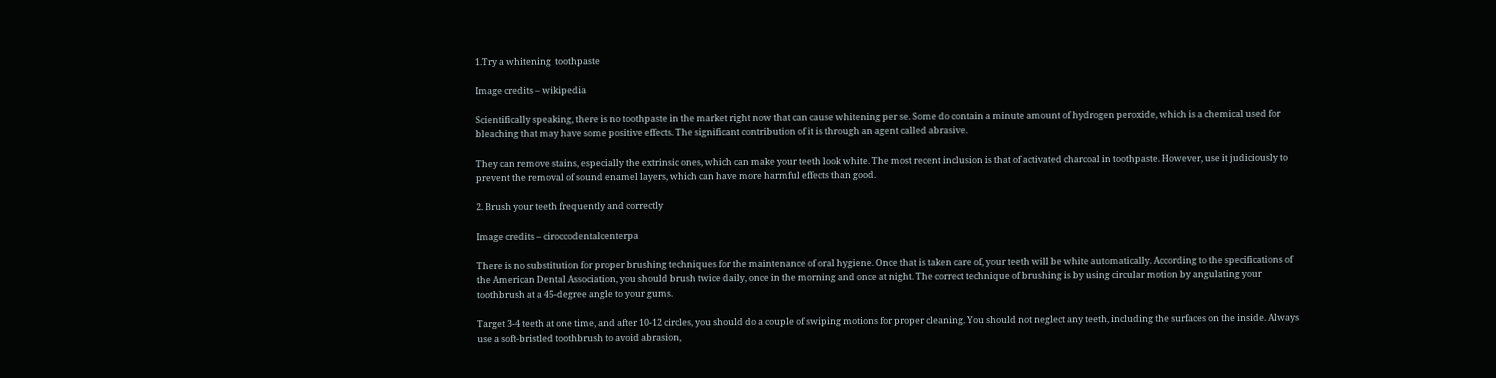1.Try a whitening  toothpaste

Image credits – wikipedia

Scientifically speaking, there is no toothpaste in the market right now that can cause whitening per se. Some do contain a minute amount of hydrogen peroxide, which is a chemical used for bleaching that may have some positive effects. The significant contribution of it is through an agent called abrasive.

They can remove stains, especially the extrinsic ones, which can make your teeth look white. The most recent inclusion is that of activated charcoal in toothpaste. However, use it judiciously to prevent the removal of sound enamel layers, which can have more harmful effects than good.

2. Brush your teeth frequently and correctly

Image credits – ciroccodentalcenterpa

There is no substitution for proper brushing techniques for the maintenance of oral hygiene. Once that is taken care of, your teeth will be white automatically. According to the specifications of the American Dental Association, you should brush twice daily, once in the morning and once at night. The correct technique of brushing is by using circular motion by angulating your toothbrush at a 45-degree angle to your gums.

Target 3-4 teeth at one time, and after 10-12 circles, you should do a couple of swiping motions for proper cleaning. You should not neglect any teeth, including the surfaces on the inside. Always use a soft-bristled toothbrush to avoid abrasion,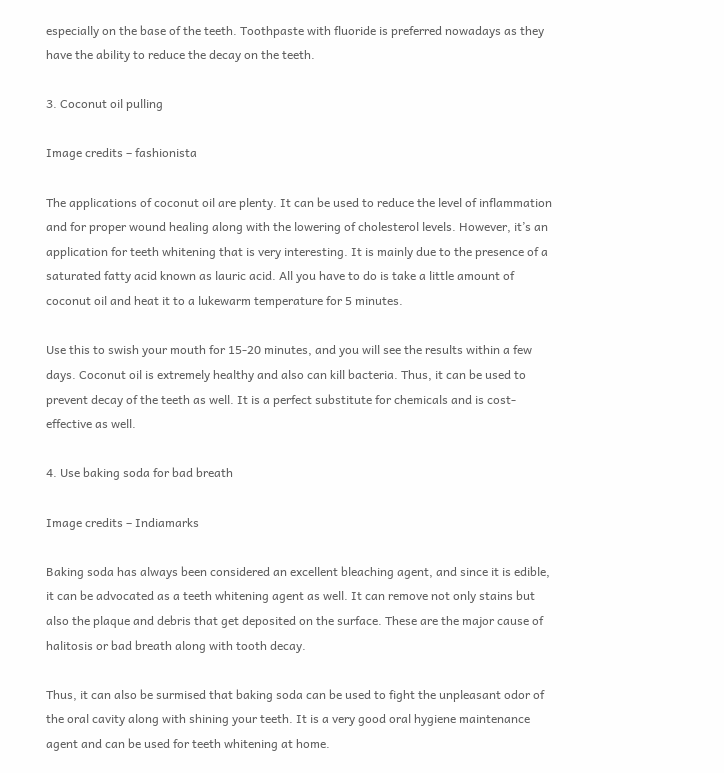especially on the base of the teeth. Toothpaste with fluoride is preferred nowadays as they have the ability to reduce the decay on the teeth.

3. Coconut oil pulling

Image credits – fashionista

The applications of coconut oil are plenty. It can be used to reduce the level of inflammation and for proper wound healing along with the lowering of cholesterol levels. However, it’s an application for teeth whitening that is very interesting. It is mainly due to the presence of a saturated fatty acid known as lauric acid. All you have to do is take a little amount of coconut oil and heat it to a lukewarm temperature for 5 minutes.

Use this to swish your mouth for 15-20 minutes, and you will see the results within a few days. Coconut oil is extremely healthy and also can kill bacteria. Thus, it can be used to prevent decay of the teeth as well. It is a perfect substitute for chemicals and is cost-effective as well.

4. Use baking soda for bad breath

Image credits – Indiamarks

Baking soda has always been considered an excellent bleaching agent, and since it is edible, it can be advocated as a teeth whitening agent as well. It can remove not only stains but also the plaque and debris that get deposited on the surface. These are the major cause of halitosis or bad breath along with tooth decay.

Thus, it can also be surmised that baking soda can be used to fight the unpleasant odor of the oral cavity along with shining your teeth. It is a very good oral hygiene maintenance agent and can be used for teeth whitening at home.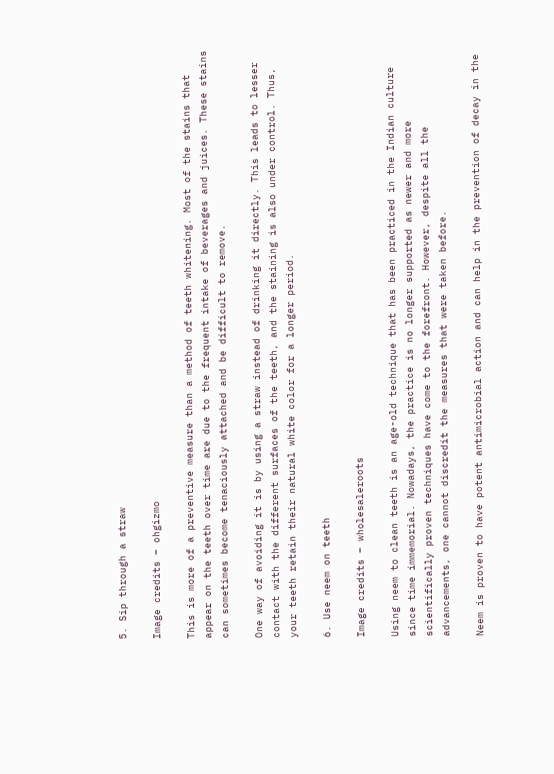5. Sip through a straw

Image credits – ohgizmo

This is more of a preventive measure than a method of teeth whitening. Most of the stains that appear on the teeth over time are due to the frequent intake of beverages and juices. These stains can sometimes become tenaciously attached and be difficult to remove.

One way of avoiding it is by using a straw instead of drinking it directly. This leads to lesser contact with the different surfaces of the teeth, and the staining is also under control. Thus, your teeth retain their natural white color for a longer period.

6. Use neem on teeth

Image credits – wholesaleroots

Using neem to clean teeth is an age-old technique that has been practiced in the Indian culture since time immemorial. Nowadays, the practice is no longer supported as newer and more scientifically proven techniques have come to the forefront. However, despite all the advancements, one cannot discredit the measures that were taken before.

Neem is proven to have potent antimicrobial action and can help in the prevention of decay in the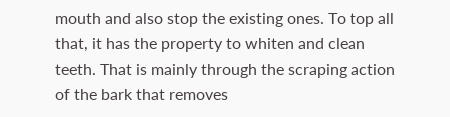mouth and also stop the existing ones. To top all that, it has the property to whiten and clean teeth. That is mainly through the scraping action of the bark that removes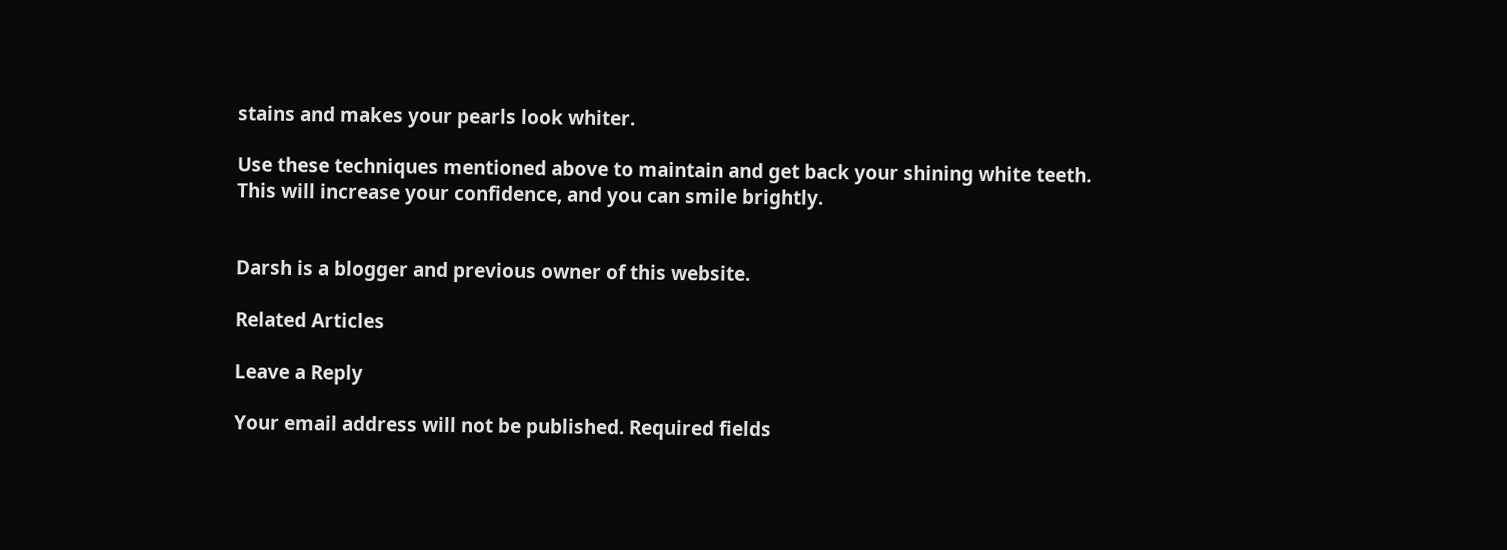stains and makes your pearls look whiter.

Use these techniques mentioned above to maintain and get back your shining white teeth. This will increase your confidence, and you can smile brightly.


Darsh is a blogger and previous owner of this website.

Related Articles

Leave a Reply

Your email address will not be published. Required fields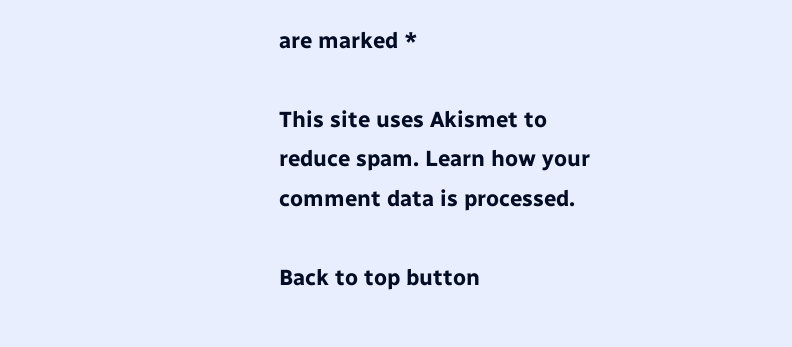are marked *

This site uses Akismet to reduce spam. Learn how your comment data is processed.

Back to top button